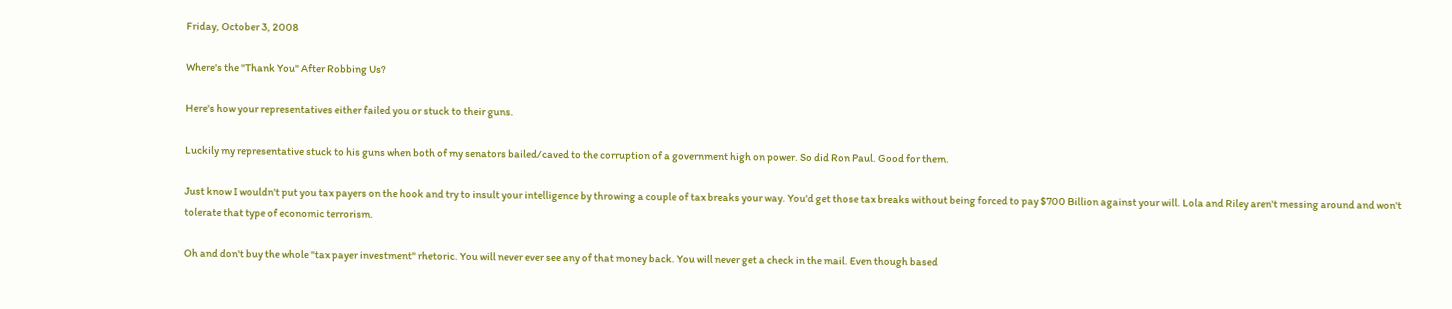Friday, October 3, 2008

Where's the "Thank You" After Robbing Us?

Here's how your representatives either failed you or stuck to their guns.

Luckily my representative stuck to his guns when both of my senators bailed/caved to the corruption of a government high on power. So did Ron Paul. Good for them.

Just know I wouldn't put you tax payers on the hook and try to insult your intelligence by throwing a couple of tax breaks your way. You'd get those tax breaks without being forced to pay $700 Billion against your will. Lola and Riley aren't messing around and won't tolerate that type of economic terrorism.

Oh and don't buy the whole "tax payer investment" rhetoric. You will never ever see any of that money back. You will never get a check in the mail. Even though based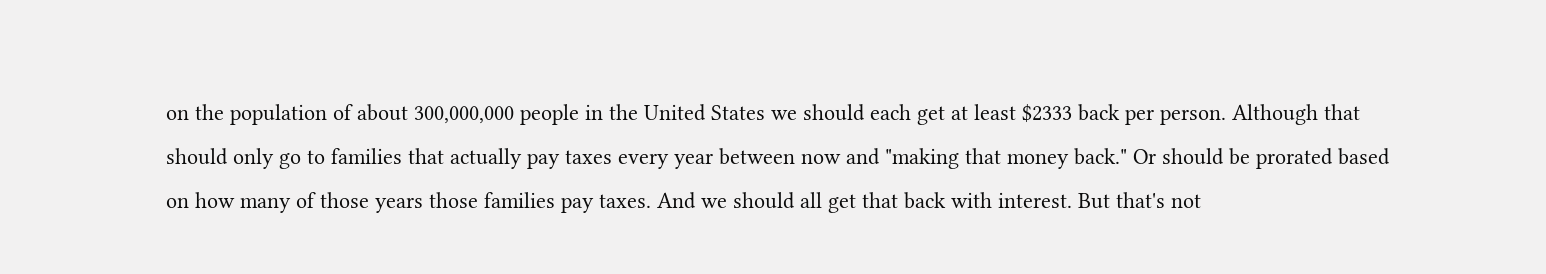on the population of about 300,000,000 people in the United States we should each get at least $2333 back per person. Although that should only go to families that actually pay taxes every year between now and "making that money back." Or should be prorated based on how many of those years those families pay taxes. And we should all get that back with interest. But that's not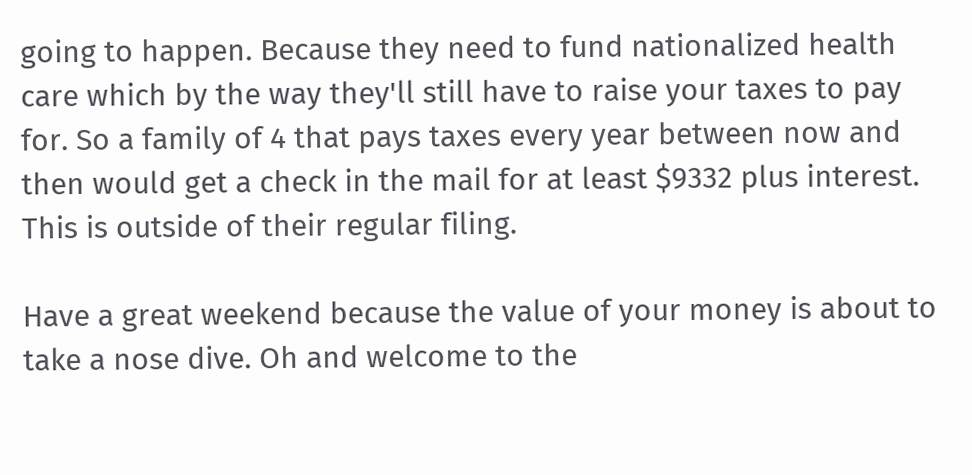going to happen. Because they need to fund nationalized health care which by the way they'll still have to raise your taxes to pay for. So a family of 4 that pays taxes every year between now and then would get a check in the mail for at least $9332 plus interest. This is outside of their regular filing.

Have a great weekend because the value of your money is about to take a nose dive. Oh and welcome to the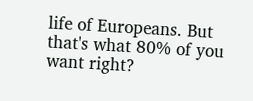life of Europeans. But that's what 80% of you want right?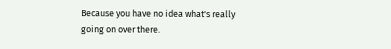Because you have no idea what's really going on over there.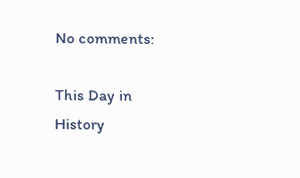No comments:

This Day in History